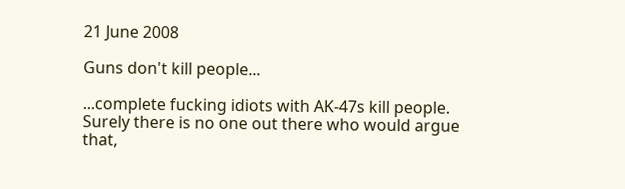21 June 2008

Guns don't kill people...

...complete fucking idiots with AK-47s kill people. Surely there is no one out there who would argue that,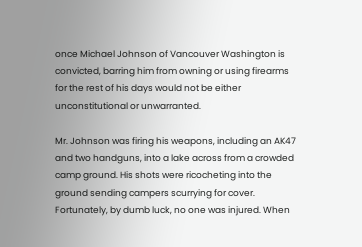once Michael Johnson of Vancouver Washington is convicted, barring him from owning or using firearms for the rest of his days would not be either unconstitutional or unwarranted.

Mr. Johnson was firing his weapons, including an AK47 and two handguns, into a lake across from a crowded camp ground. His shots were ricocheting into the ground sending campers scurrying for cover. Fortunately, by dumb luck, no one was injured. When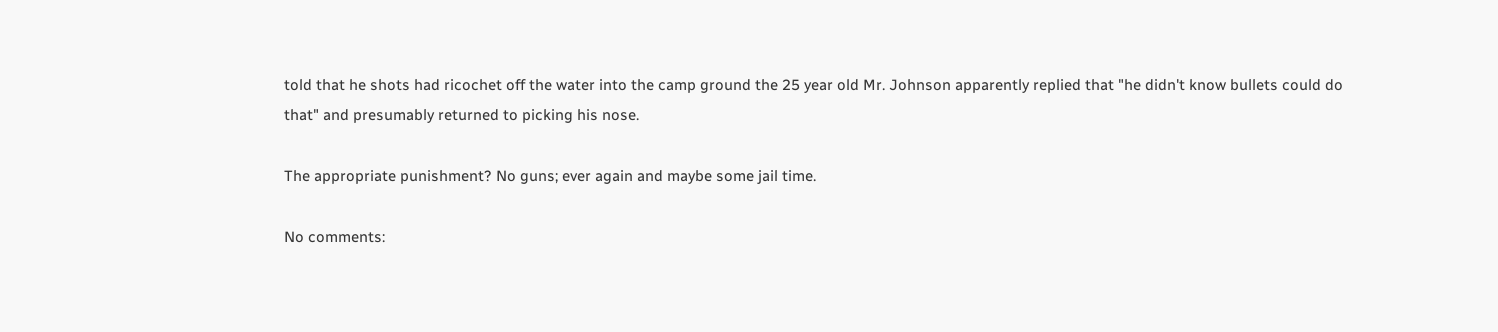told that he shots had ricochet off the water into the camp ground the 25 year old Mr. Johnson apparently replied that "he didn't know bullets could do that" and presumably returned to picking his nose.

The appropriate punishment? No guns; ever again and maybe some jail time.

No comments: